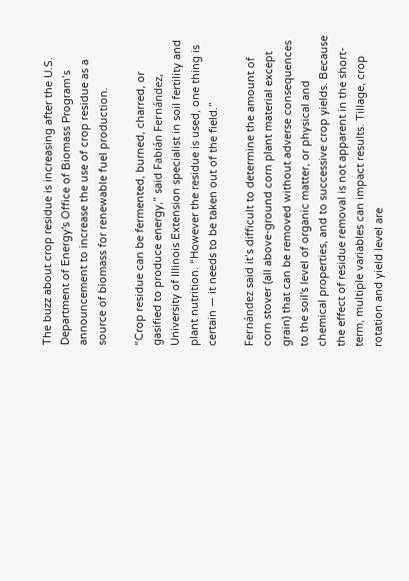The buzz about crop residue is increasing after the U.S. Department of Energy's Office of Biomass Program’s announcement to increase the use of crop residue as a source of biomass for renewable fuel production.

“Crop residue can be fermented, burned, charred, or gasified to produce energy,” said Fabián Fernández, University of Illinois Extension specialist in soil fertility and plant nutrition. “However the residue is used, one thing is certain — it needs to be taken out of the field.”

Fernández said it’s difficult to determine the amount of corn stover (all above-ground corn plant material except grain) that can be removed without adverse consequences to the soil's level of organic matter, or physical and chemical properties, and to successive crop yields. Because the effect of residue removal is not apparent in the short-term, multiple variables can impact results. Tillage, crop rotation and yield level are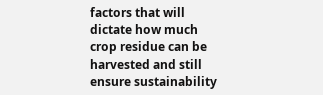factors that will dictate how much crop residue can be harvested and still ensure sustainability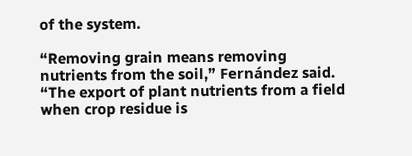of the system.

“Removing grain means removing nutrients from the soil,” Fernández said. “The export of plant nutrients from a field when crop residue is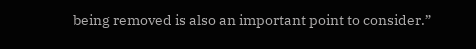being removed is also an important point to consider.”